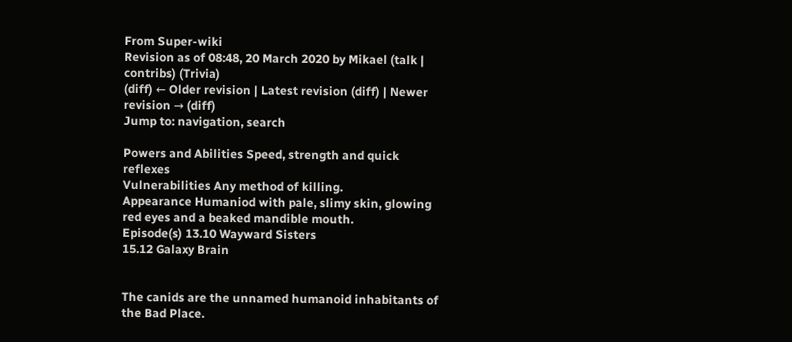From Super-wiki
Revision as of 08:48, 20 March 2020 by Mikael (talk | contribs) (Trivia)
(diff) ← Older revision | Latest revision (diff) | Newer revision → (diff)
Jump to: navigation, search

Powers and Abilities Speed, strength and quick reflexes
Vulnerabilities Any method of killing.
Appearance Humaniod with pale, slimy skin, glowing red eyes and a beaked mandible mouth.
Episode(s) 13.10 Wayward Sisters
15.12 Galaxy Brain


The canids are the unnamed humanoid inhabitants of the Bad Place.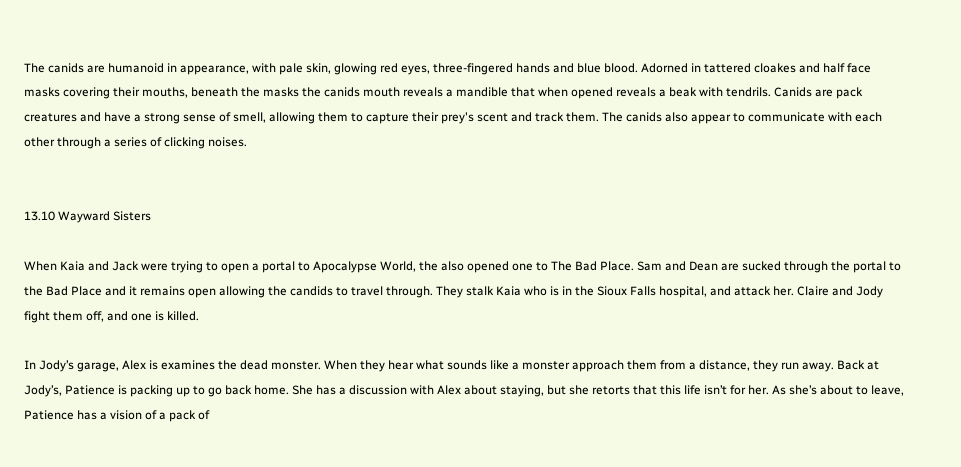The canids are humanoid in appearance, with pale skin, glowing red eyes, three-fingered hands and blue blood. Adorned in tattered cloakes and half face masks covering their mouths, beneath the masks the canids mouth reveals a mandible that when opened reveals a beak with tendrils. Canids are pack creatures and have a strong sense of smell, allowing them to capture their prey's scent and track them. The canids also appear to communicate with each other through a series of clicking noises.


13.10 Wayward Sisters

When Kaia and Jack were trying to open a portal to Apocalypse World, the also opened one to The Bad Place. Sam and Dean are sucked through the portal to the Bad Place and it remains open allowing the candids to travel through. They stalk Kaia who is in the Sioux Falls hospital, and attack her. Claire and Jody fight them off, and one is killed.

In Jody’s garage, Alex is examines the dead monster. When they hear what sounds like a monster approach them from a distance, they run away. Back at Jody’s, Patience is packing up to go back home. She has a discussion with Alex about staying, but she retorts that this life isn’t for her. As she’s about to leave, Patience has a vision of a pack of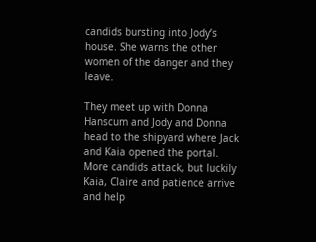candids bursting into Jody’s house. She warns the other women of the danger and they leave.

They meet up with Donna Hanscum and Jody and Donna head to the shipyard where Jack and Kaia opened the portal. More candids attack, but luckily Kaia, Claire and patience arrive and help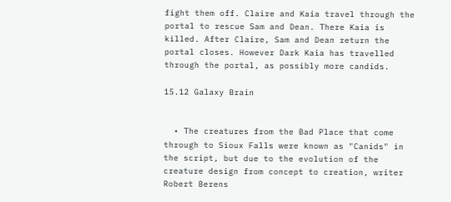fight them off. Claire and Kaia travel through the portal to rescue Sam and Dean. There Kaia is killed. After Claire, Sam and Dean return the portal closes. However Dark Kaia has travelled through the portal, as possibly more candids.

15.12 Galaxy Brain


  • The creatures from the Bad Place that come through to Sioux Falls were known as "Canids" in the script, but due to the evolution of the creature design from concept to creation, writer Robert Berens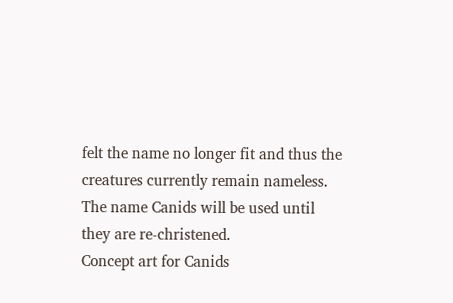felt the name no longer fit and thus the creatures currently remain nameless. The name Canids will be used until they are re-christened.
Concept art for Canids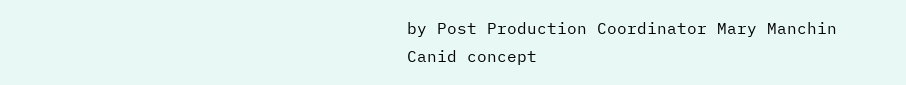by Post Production Coordinator Mary Manchin
Canid concept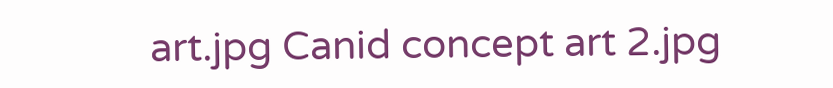art.jpg Canid concept art 2.jpg